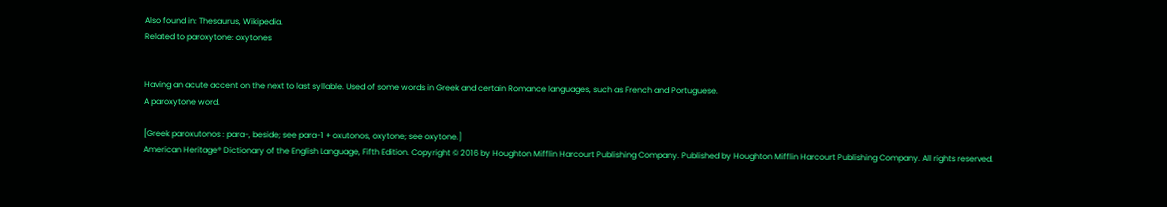Also found in: Thesaurus, Wikipedia.
Related to paroxytone: oxytones


Having an acute accent on the next to last syllable. Used of some words in Greek and certain Romance languages, such as French and Portuguese.
A paroxytone word.

[Greek paroxutonos : para-, beside; see para-1 + oxutonos, oxytone; see oxytone.]
American Heritage® Dictionary of the English Language, Fifth Edition. Copyright © 2016 by Houghton Mifflin Harcourt Publishing Company. Published by Houghton Mifflin Harcourt Publishing Company. All rights reserved.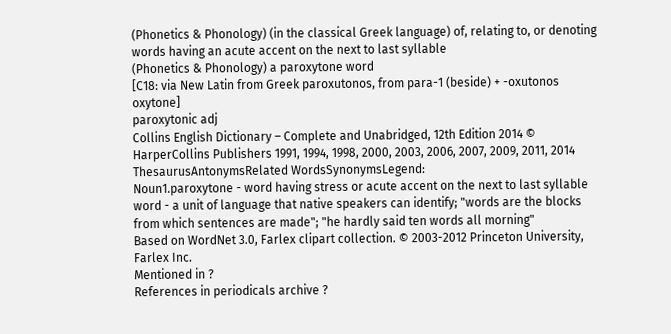(Phonetics & Phonology) (in the classical Greek language) of, relating to, or denoting words having an acute accent on the next to last syllable
(Phonetics & Phonology) a paroxytone word
[C18: via New Latin from Greek paroxutonos, from para-1 (beside) + -oxutonos oxytone]
paroxytonic adj
Collins English Dictionary – Complete and Unabridged, 12th Edition 2014 © HarperCollins Publishers 1991, 1994, 1998, 2000, 2003, 2006, 2007, 2009, 2011, 2014
ThesaurusAntonymsRelated WordsSynonymsLegend:
Noun1.paroxytone - word having stress or acute accent on the next to last syllable
word - a unit of language that native speakers can identify; "words are the blocks from which sentences are made"; "he hardly said ten words all morning"
Based on WordNet 3.0, Farlex clipart collection. © 2003-2012 Princeton University, Farlex Inc.
Mentioned in ?
References in periodicals archive ?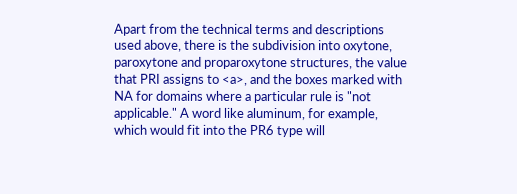Apart from the technical terms and descriptions used above, there is the subdivision into oxytone, paroxytone and proparoxytone structures, the value that PRI assigns to <a>, and the boxes marked with NA for domains where a particular rule is "not applicable." A word like aluminum, for example, which would fit into the PR6 type will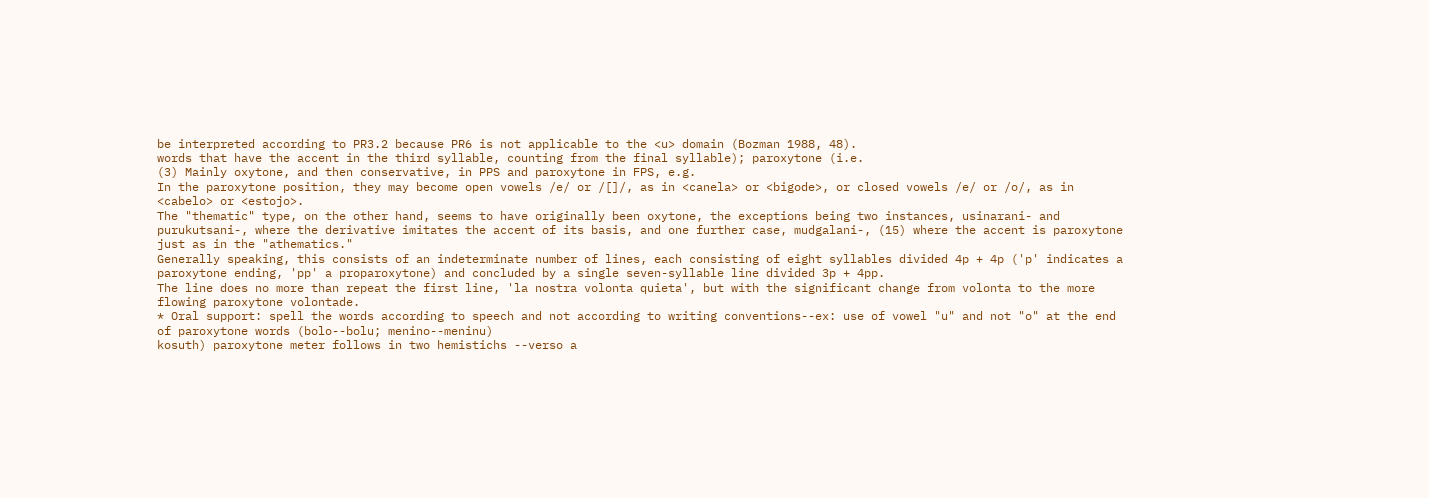be interpreted according to PR3.2 because PR6 is not applicable to the <u> domain (Bozman 1988, 48).
words that have the accent in the third syllable, counting from the final syllable); paroxytone (i.e.
(3) Mainly oxytone, and then conservative, in PPS and paroxytone in FPS, e.g.
In the paroxytone position, they may become open vowels /e/ or /[]/, as in <canela> or <bigode>, or closed vowels /e/ or /o/, as in <cabelo> or <estojo>.
The "thematic" type, on the other hand, seems to have originally been oxytone, the exceptions being two instances, usinarani- and purukutsani-, where the derivative imitates the accent of its basis, and one further case, mudgalani-, (15) where the accent is paroxytone just as in the "athematics."
Generally speaking, this consists of an indeterminate number of lines, each consisting of eight syllables divided 4p + 4p ('p' indicates a paroxytone ending, 'pp' a proparoxytone) and concluded by a single seven-syllable line divided 3p + 4pp.
The line does no more than repeat the first line, 'la nostra volonta quieta', but with the significant change from volonta to the more flowing paroxytone volontade.
* Oral support: spell the words according to speech and not according to writing conventions--ex: use of vowel "u" and not "o" at the end of paroxytone words (bolo--bolu; menino--meninu)
kosuth) paroxytone meter follows in two hemistichs --verso a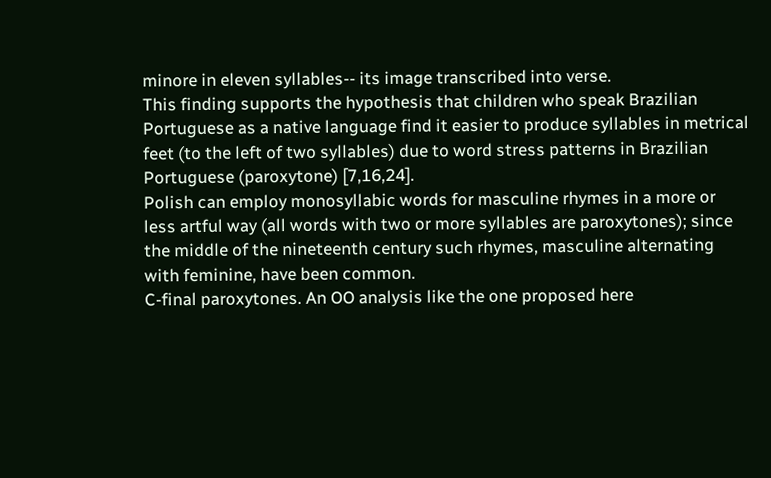minore in eleven syllables-- its image transcribed into verse.
This finding supports the hypothesis that children who speak Brazilian Portuguese as a native language find it easier to produce syllables in metrical feet (to the left of two syllables) due to word stress patterns in Brazilian Portuguese (paroxytone) [7,16,24].
Polish can employ monosyllabic words for masculine rhymes in a more or less artful way (all words with two or more syllables are paroxytones); since the middle of the nineteenth century such rhymes, masculine alternating with feminine, have been common.
C-final paroxytones. An OO analysis like the one proposed here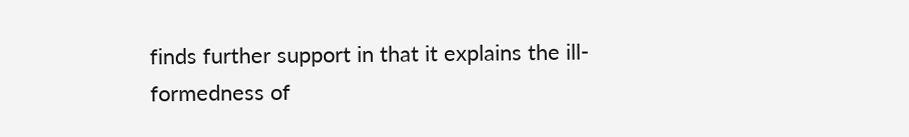finds further support in that it explains the ill-formedness of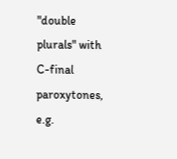"double plurals" with C-final paroxytones, e.g.